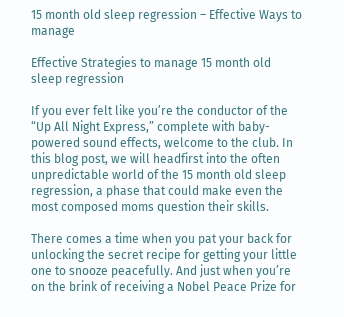15 month old sleep regression – Effective Ways to manage

Effective Strategies to manage 15 month old sleep regression

If you ever felt like you’re the conductor of the “Up All Night Express,” complete with baby-powered sound effects, welcome to the club. In this blog post, we will headfirst into the often unpredictable world of the 15 month old sleep regression, a phase that could make even the most composed moms question their skills.

There comes a time when you pat your back for unlocking the secret recipe for getting your little one to snooze peacefully. And just when you’re on the brink of receiving a Nobel Peace Prize for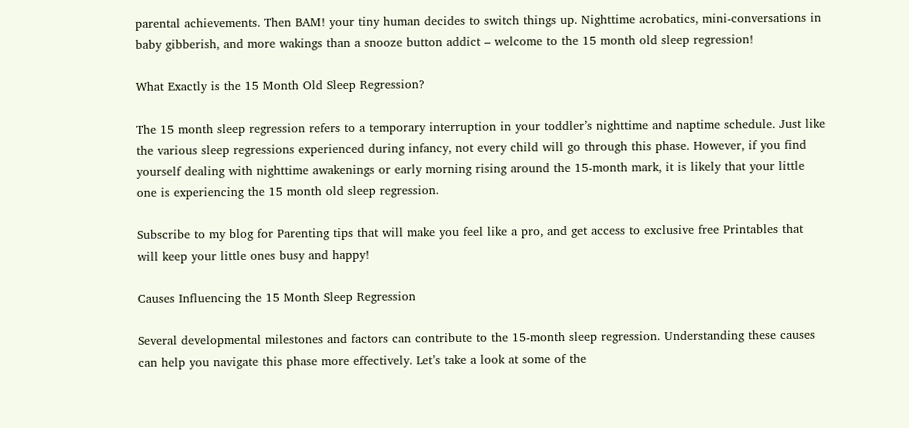parental achievements. Then BAM! your tiny human decides to switch things up. Nighttime acrobatics, mini-conversations in baby gibberish, and more wakings than a snooze button addict – welcome to the 15 month old sleep regression!

What Exactly is the 15 Month Old Sleep Regression?

The 15 month sleep regression refers to a temporary interruption in your toddler’s nighttime and naptime schedule. Just like the various sleep regressions experienced during infancy, not every child will go through this phase. However, if you find yourself dealing with nighttime awakenings or early morning rising around the 15-month mark, it is likely that your little one is experiencing the 15 month old sleep regression.

Subscribe to my blog for Parenting tips that will make you feel like a pro, and get access to exclusive free Printables that will keep your little ones busy and happy!

Causes Influencing the 15 Month Sleep Regression

Several developmental milestones and factors can contribute to the 15-month sleep regression. Understanding these causes can help you navigate this phase more effectively. Let’s take a look at some of the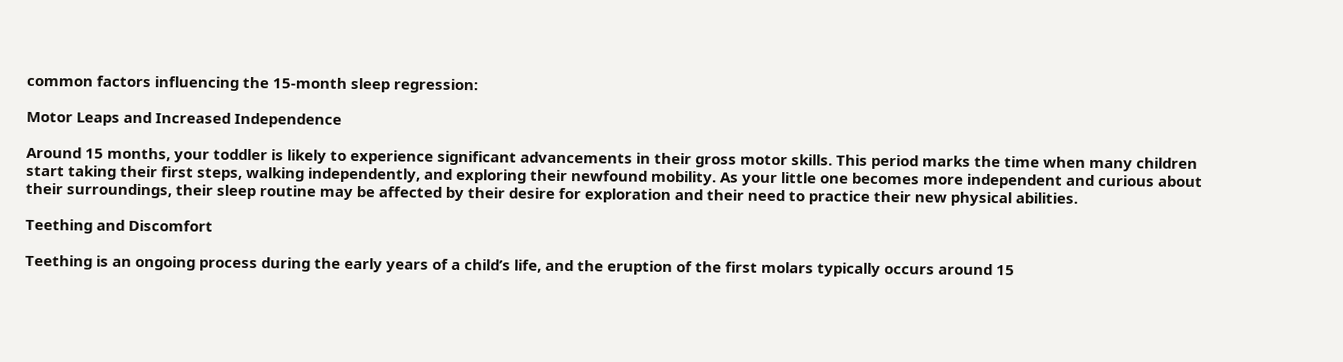common factors influencing the 15-month sleep regression:

Motor Leaps and Increased Independence

Around 15 months, your toddler is likely to experience significant advancements in their gross motor skills. This period marks the time when many children start taking their first steps, walking independently, and exploring their newfound mobility. As your little one becomes more independent and curious about their surroundings, their sleep routine may be affected by their desire for exploration and their need to practice their new physical abilities.

Teething and Discomfort

Teething is an ongoing process during the early years of a child’s life, and the eruption of the first molars typically occurs around 15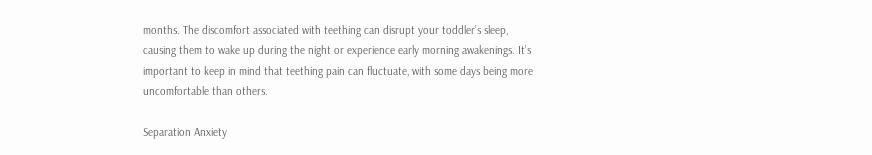months. The discomfort associated with teething can disrupt your toddler’s sleep, causing them to wake up during the night or experience early morning awakenings. It’s important to keep in mind that teething pain can fluctuate, with some days being more uncomfortable than others.

Separation Anxiety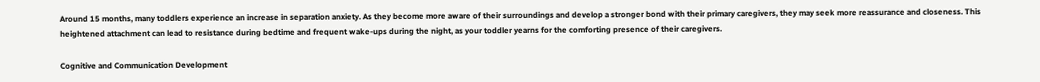Around 15 months, many toddlers experience an increase in separation anxiety. As they become more aware of their surroundings and develop a stronger bond with their primary caregivers, they may seek more reassurance and closeness. This heightened attachment can lead to resistance during bedtime and frequent wake-ups during the night, as your toddler yearns for the comforting presence of their caregivers.

Cognitive and Communication Development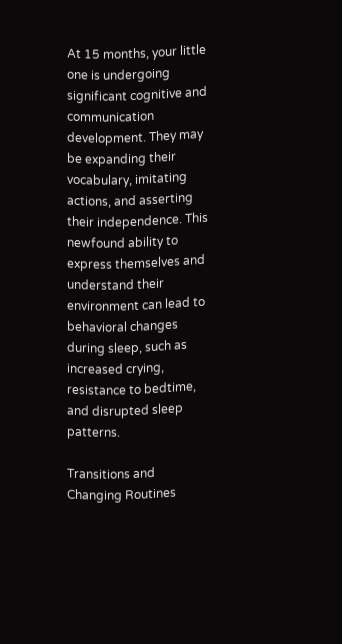At 15 months, your little one is undergoing significant cognitive and communication development. They may be expanding their vocabulary, imitating actions, and asserting their independence. This newfound ability to express themselves and understand their environment can lead to behavioral changes during sleep, such as increased crying, resistance to bedtime, and disrupted sleep patterns.

Transitions and Changing Routines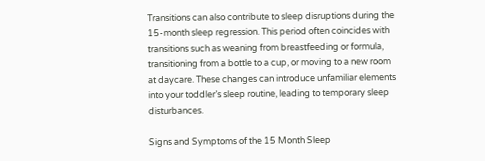Transitions can also contribute to sleep disruptions during the 15-month sleep regression. This period often coincides with transitions such as weaning from breastfeeding or formula, transitioning from a bottle to a cup, or moving to a new room at daycare. These changes can introduce unfamiliar elements into your toddler’s sleep routine, leading to temporary sleep disturbances.

Signs and Symptoms of the 15 Month Sleep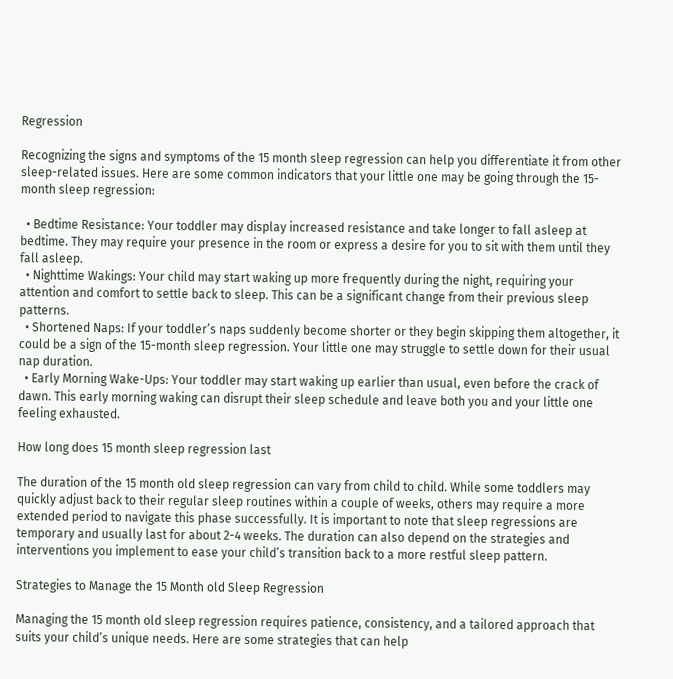Regression

Recognizing the signs and symptoms of the 15 month sleep regression can help you differentiate it from other sleep-related issues. Here are some common indicators that your little one may be going through the 15-month sleep regression:

  • Bedtime Resistance: Your toddler may display increased resistance and take longer to fall asleep at bedtime. They may require your presence in the room or express a desire for you to sit with them until they fall asleep.
  • Nighttime Wakings: Your child may start waking up more frequently during the night, requiring your attention and comfort to settle back to sleep. This can be a significant change from their previous sleep patterns.
  • Shortened Naps: If your toddler’s naps suddenly become shorter or they begin skipping them altogether, it could be a sign of the 15-month sleep regression. Your little one may struggle to settle down for their usual nap duration.
  • Early Morning Wake-Ups: Your toddler may start waking up earlier than usual, even before the crack of dawn. This early morning waking can disrupt their sleep schedule and leave both you and your little one feeling exhausted.

How long does 15 month sleep regression last

The duration of the 15 month old sleep regression can vary from child to child. While some toddlers may quickly adjust back to their regular sleep routines within a couple of weeks, others may require a more extended period to navigate this phase successfully. It is important to note that sleep regressions are temporary and usually last for about 2-4 weeks. The duration can also depend on the strategies and interventions you implement to ease your child’s transition back to a more restful sleep pattern.

Strategies to Manage the 15 Month old Sleep Regression

Managing the 15 month old sleep regression requires patience, consistency, and a tailored approach that suits your child’s unique needs. Here are some strategies that can help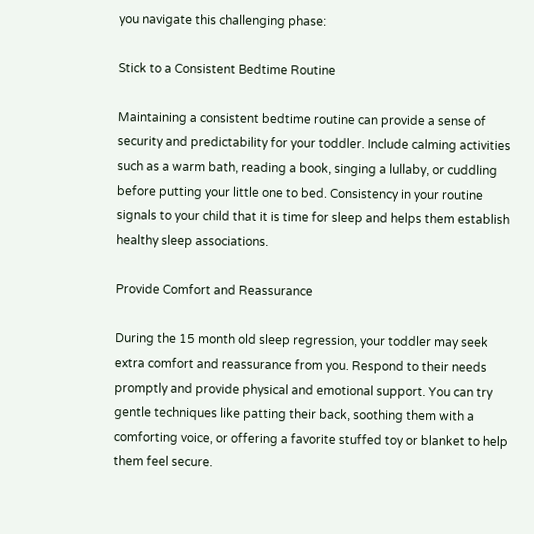you navigate this challenging phase:

Stick to a Consistent Bedtime Routine

Maintaining a consistent bedtime routine can provide a sense of security and predictability for your toddler. Include calming activities such as a warm bath, reading a book, singing a lullaby, or cuddling before putting your little one to bed. Consistency in your routine signals to your child that it is time for sleep and helps them establish healthy sleep associations.

Provide Comfort and Reassurance

During the 15 month old sleep regression, your toddler may seek extra comfort and reassurance from you. Respond to their needs promptly and provide physical and emotional support. You can try gentle techniques like patting their back, soothing them with a comforting voice, or offering a favorite stuffed toy or blanket to help them feel secure.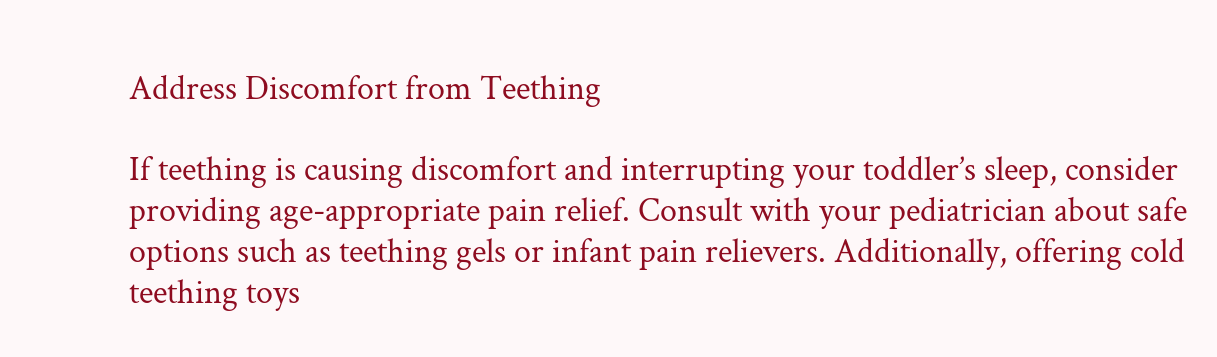Address Discomfort from Teething

If teething is causing discomfort and interrupting your toddler’s sleep, consider providing age-appropriate pain relief. Consult with your pediatrician about safe options such as teething gels or infant pain relievers. Additionally, offering cold teething toys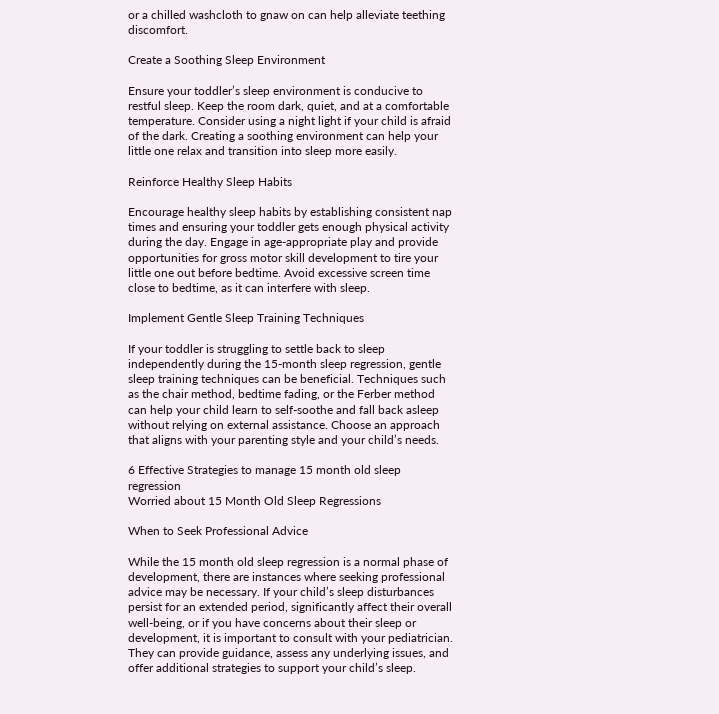or a chilled washcloth to gnaw on can help alleviate teething discomfort.

Create a Soothing Sleep Environment

Ensure your toddler’s sleep environment is conducive to restful sleep. Keep the room dark, quiet, and at a comfortable temperature. Consider using a night light if your child is afraid of the dark. Creating a soothing environment can help your little one relax and transition into sleep more easily.

Reinforce Healthy Sleep Habits

Encourage healthy sleep habits by establishing consistent nap times and ensuring your toddler gets enough physical activity during the day. Engage in age-appropriate play and provide opportunities for gross motor skill development to tire your little one out before bedtime. Avoid excessive screen time close to bedtime, as it can interfere with sleep.

Implement Gentle Sleep Training Techniques

If your toddler is struggling to settle back to sleep independently during the 15-month sleep regression, gentle sleep training techniques can be beneficial. Techniques such as the chair method, bedtime fading, or the Ferber method can help your child learn to self-soothe and fall back asleep without relying on external assistance. Choose an approach that aligns with your parenting style and your child’s needs.

6 Effective Strategies to manage 15 month old sleep regression
Worried about 15 Month Old Sleep Regressions

When to Seek Professional Advice

While the 15 month old sleep regression is a normal phase of development, there are instances where seeking professional advice may be necessary. If your child’s sleep disturbances persist for an extended period, significantly affect their overall well-being, or if you have concerns about their sleep or development, it is important to consult with your pediatrician. They can provide guidance, assess any underlying issues, and offer additional strategies to support your child’s sleep.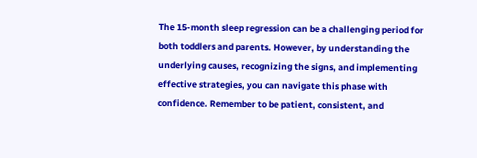The 15-month sleep regression can be a challenging period for both toddlers and parents. However, by understanding the underlying causes, recognizing the signs, and implementing effective strategies, you can navigate this phase with confidence. Remember to be patient, consistent, and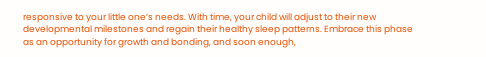responsive to your little one’s needs. With time, your child will adjust to their new developmental milestones and regain their healthy sleep patterns. Embrace this phase as an opportunity for growth and bonding, and soon enough,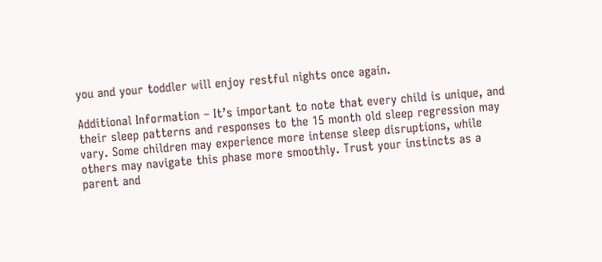you and your toddler will enjoy restful nights once again.

Additional Information – It’s important to note that every child is unique, and their sleep patterns and responses to the 15 month old sleep regression may vary. Some children may experience more intense sleep disruptions, while others may navigate this phase more smoothly. Trust your instincts as a parent and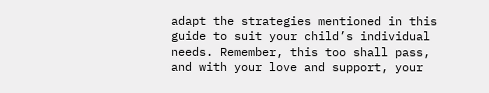adapt the strategies mentioned in this guide to suit your child’s individual needs. Remember, this too shall pass, and with your love and support, your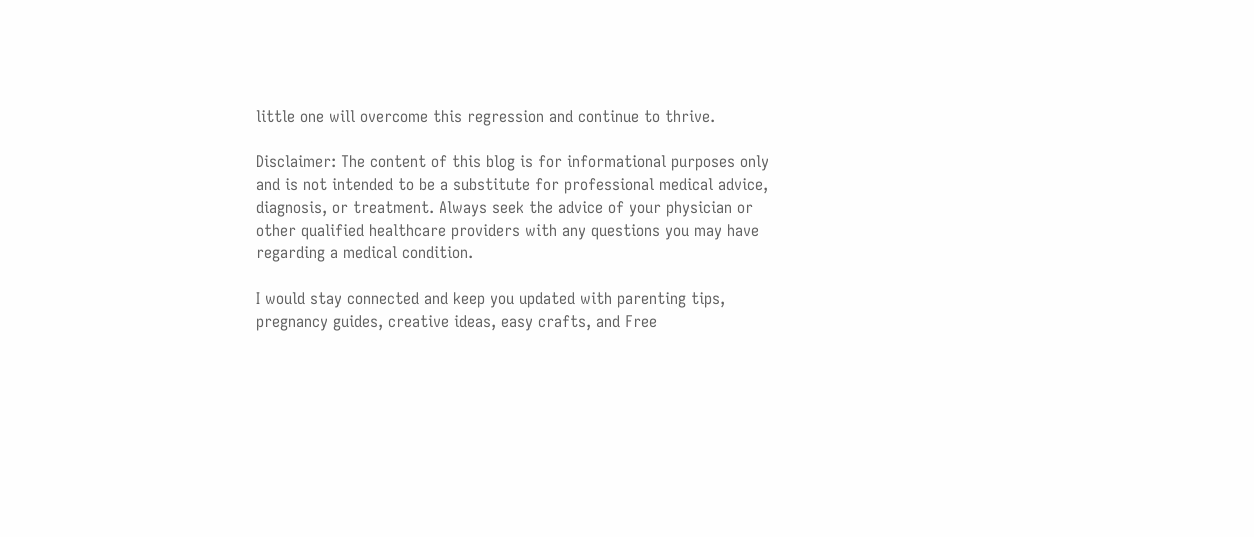little one will overcome this regression and continue to thrive.

Disclaimer: The content of this blog is for informational purposes only and is not intended to be a substitute for professional medical advice, diagnosis, or treatment. Always seek the advice of your physician or other qualified healthcare providers with any questions you may have regarding a medical condition.

I would stay connected and keep you updated with parenting tips, pregnancy guides, creative ideas, easy crafts, and Free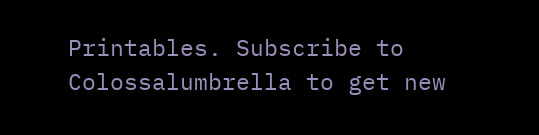Printables. Subscribe to Colossalumbrella to get new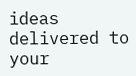ideas delivered to your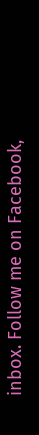inbox. Follow me on Facebook,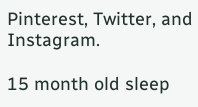Pinterest, Twitter, and Instagram.

15 month old sleep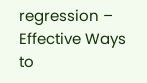regression – Effective Ways to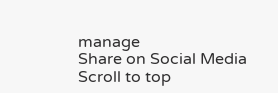manage
Share on Social Media
Scroll to top